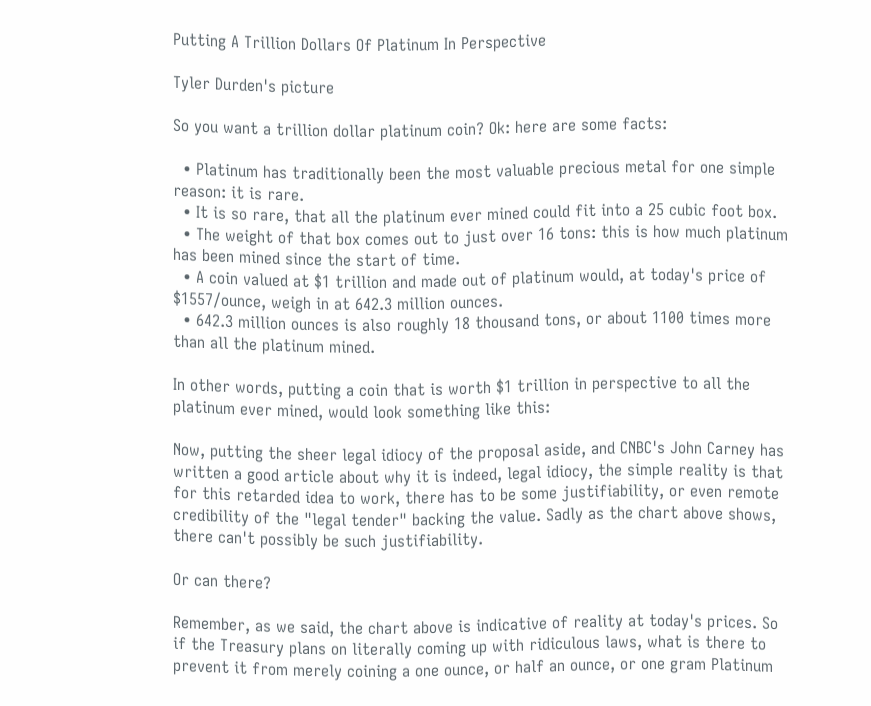Putting A Trillion Dollars Of Platinum In Perspective

Tyler Durden's picture

So you want a trillion dollar platinum coin? Ok: here are some facts:

  • Platinum has traditionally been the most valuable precious metal for one simple reason: it is rare.
  • It is so rare, that all the platinum ever mined could fit into a 25 cubic foot box.
  • The weight of that box comes out to just over 16 tons: this is how much platinum has been mined since the start of time.
  • A coin valued at $1 trillion and made out of platinum would, at today's price of $1557/ounce, weigh in at 642.3 million ounces.
  • 642.3 million ounces is also roughly 18 thousand tons, or about 1100 times more than all the platinum mined.

In other words, putting a coin that is worth $1 trillion in perspective to all the platinum ever mined, would look something like this:

Now, putting the sheer legal idiocy of the proposal aside, and CNBC's John Carney has written a good article about why it is indeed, legal idiocy, the simple reality is that for this retarded idea to work, there has to be some justifiability, or even remote credibility of the "legal tender" backing the value. Sadly as the chart above shows, there can't possibly be such justifiability.

Or can there?

Remember, as we said, the chart above is indicative of reality at today's prices. So if the Treasury plans on literally coming up with ridiculous laws, what is there to prevent it from merely coining a one ounce, or half an ounce, or one gram Platinum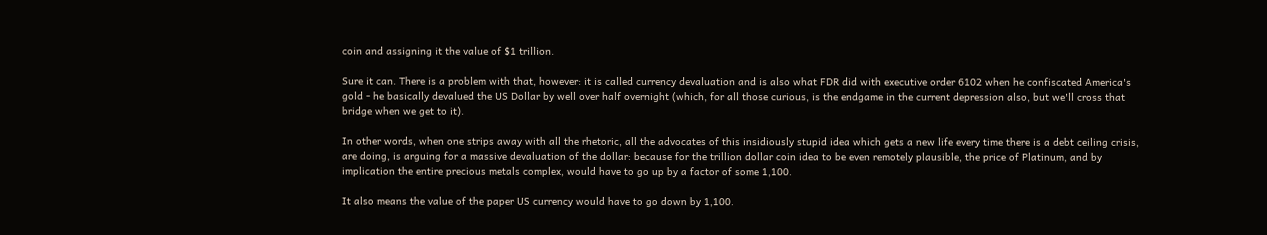coin and assigning it the value of $1 trillion.

Sure it can. There is a problem with that, however: it is called currency devaluation and is also what FDR did with executive order 6102 when he confiscated America's gold - he basically devalued the US Dollar by well over half overnight (which, for all those curious, is the endgame in the current depression also, but we'll cross that bridge when we get to it).

In other words, when one strips away with all the rhetoric, all the advocates of this insidiously stupid idea which gets a new life every time there is a debt ceiling crisis, are doing, is arguing for a massive devaluation of the dollar: because for the trillion dollar coin idea to be even remotely plausible, the price of Platinum, and by implication the entire precious metals complex, would have to go up by a factor of some 1,100.

It also means the value of the paper US currency would have to go down by 1,100.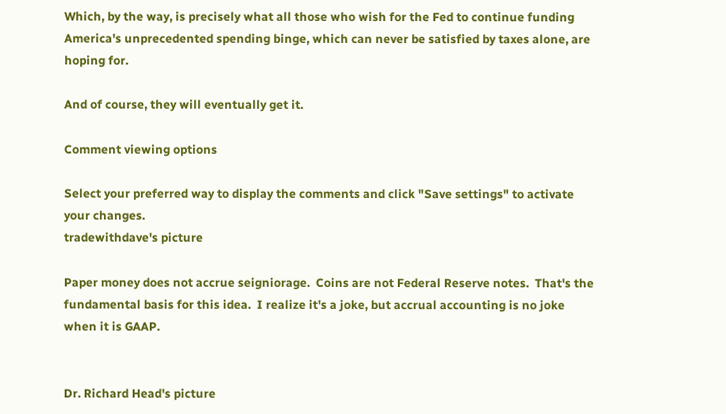Which, by the way, is precisely what all those who wish for the Fed to continue funding America's unprecedented spending binge, which can never be satisfied by taxes alone, are hoping for.

And of course, they will eventually get it.

Comment viewing options

Select your preferred way to display the comments and click "Save settings" to activate your changes.
tradewithdave's picture

Paper money does not accrue seigniorage.  Coins are not Federal Reserve notes.  That's the fundamental basis for this idea.  I realize it's a joke, but accrual accounting is no joke when it is GAAP.


Dr. Richard Head's picture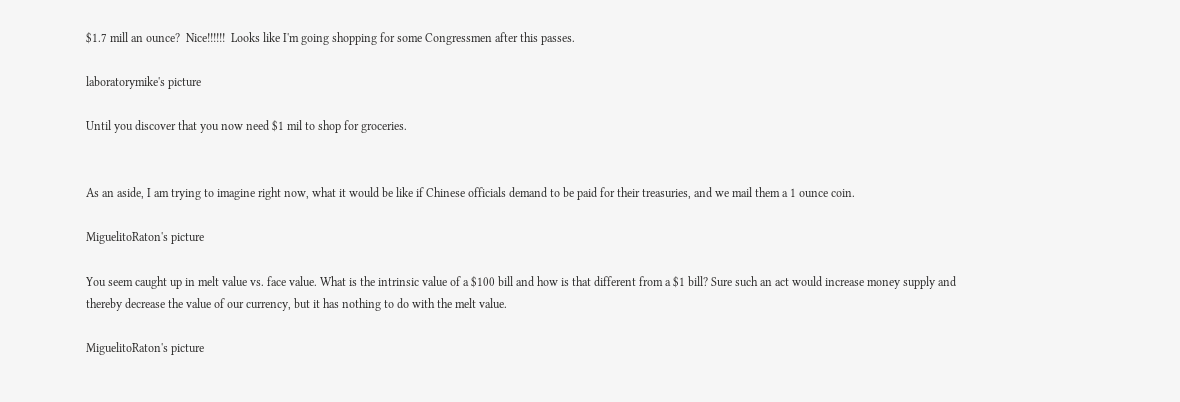$1.7 mill an ounce?  Nice!!!!!!  Looks like I'm going shopping for some Congressmen after this passes.

laboratorymike's picture

Until you discover that you now need $1 mil to shop for groceries.


As an aside, I am trying to imagine right now, what it would be like if Chinese officials demand to be paid for their treasuries, and we mail them a 1 ounce coin.

MiguelitoRaton's picture

You seem caught up in melt value vs. face value. What is the intrinsic value of a $100 bill and how is that different from a $1 bill? Sure such an act would increase money supply and thereby decrease the value of our currency, but it has nothing to do with the melt value.

MiguelitoRaton's picture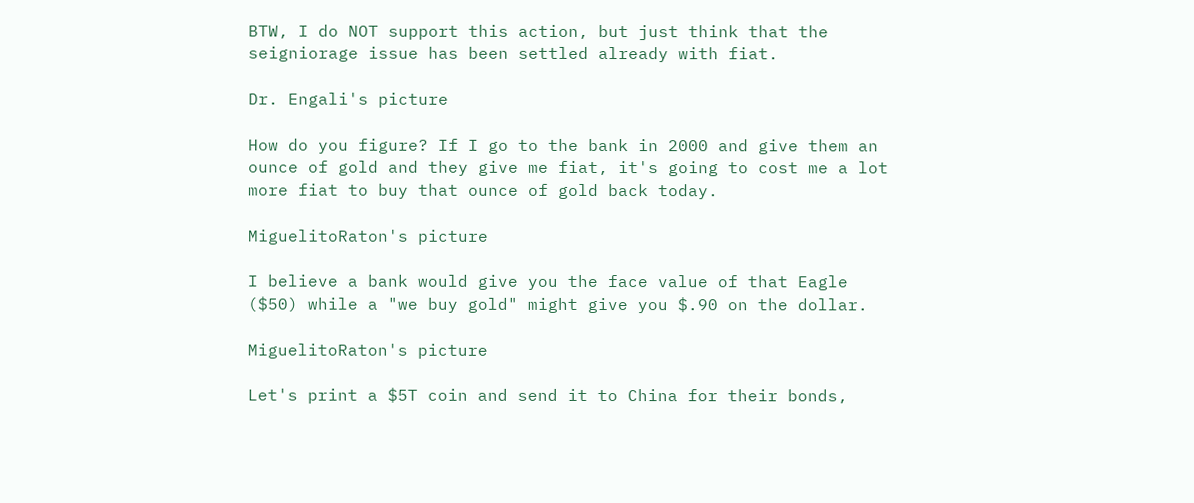BTW, I do NOT support this action, but just think that the seigniorage issue has been settled already with fiat.

Dr. Engali's picture

How do you figure? If I go to the bank in 2000 and give them an ounce of gold and they give me fiat, it's going to cost me a lot more fiat to buy that ounce of gold back today.

MiguelitoRaton's picture

I believe a bank would give you the face value of that Eagle ($50) while a "we buy gold" might give you $.90 on the dollar.

MiguelitoRaton's picture

Let's print a $5T coin and send it to China for their bonds,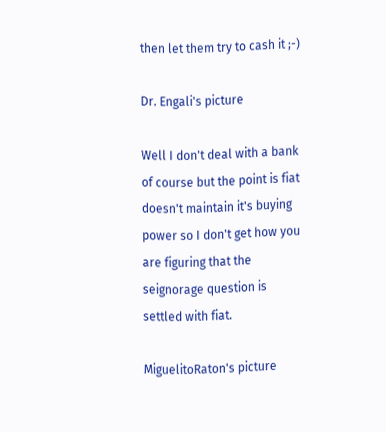then let them try to cash it ;-)

Dr. Engali's picture

Well I don't deal with a bank of course but the point is fiat doesn't maintain it's buying power so I don't get how you are figuring that the seignorage question is settled with fiat.

MiguelitoRaton's picture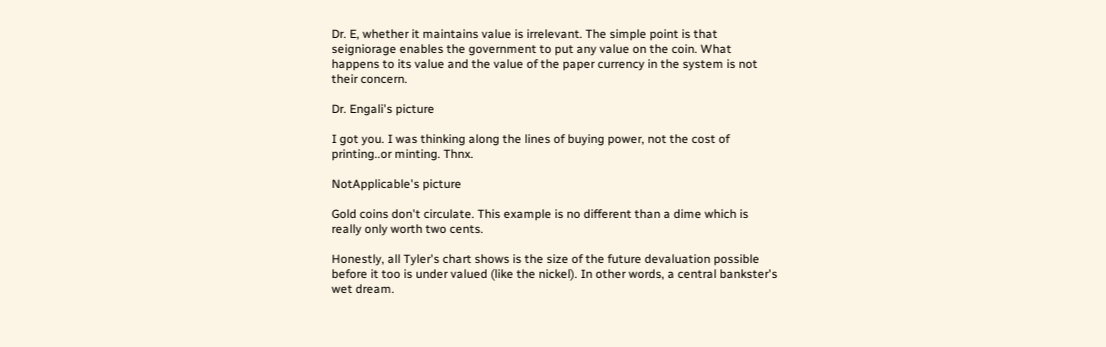Dr. E, whether it maintains value is irrelevant. The simple point is that seigniorage enables the government to put any value on the coin. What happens to its value and the value of the paper currency in the system is not their concern.

Dr. Engali's picture

I got you. I was thinking along the lines of buying power, not the cost of printing..or minting. Thnx.

NotApplicable's picture

Gold coins don't circulate. This example is no different than a dime which is really only worth two cents.

Honestly, all Tyler's chart shows is the size of the future devaluation possible before it too is under valued (like the nickel). In other words, a central bankster's wet dream.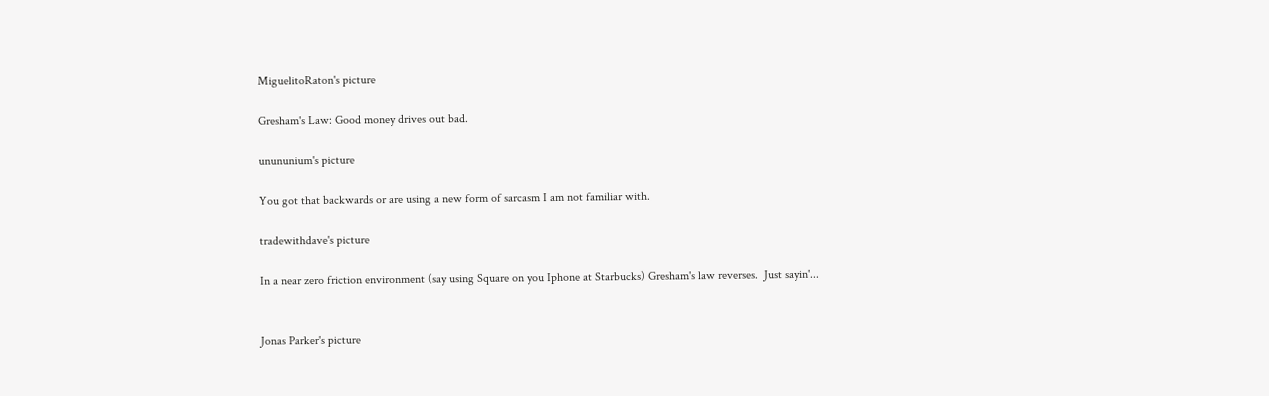MiguelitoRaton's picture

Gresham's Law: Good money drives out bad.

unununium's picture

You got that backwards or are using a new form of sarcasm I am not familiar with.

tradewithdave's picture

In a near zero friction environment (say using Square on you Iphone at Starbucks) Gresham's law reverses.  Just sayin'...


Jonas Parker's picture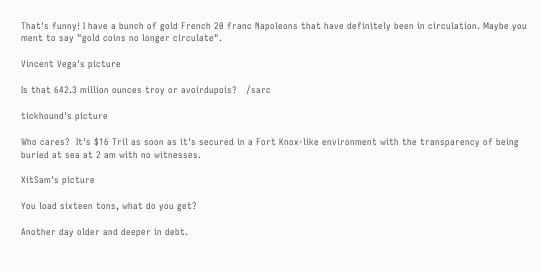That's funny! I have a bunch of gold French 20 franc Napoleons that have definitely been in circulation. Maybe you ment to say "gold coins no longer circulate".

Vincent Vega's picture

Is that 642.3 million ounces troy or avoirdupois?   /sarc

tickhound's picture

Who cares?  It's $16 Tril as soon as it's secured in a Fort Knox-like environment with the transparency of being buried at sea at 2 am with no witnesses.

XitSam's picture

You load sixteen tons, what do you get?

Another day older and deeper in debt.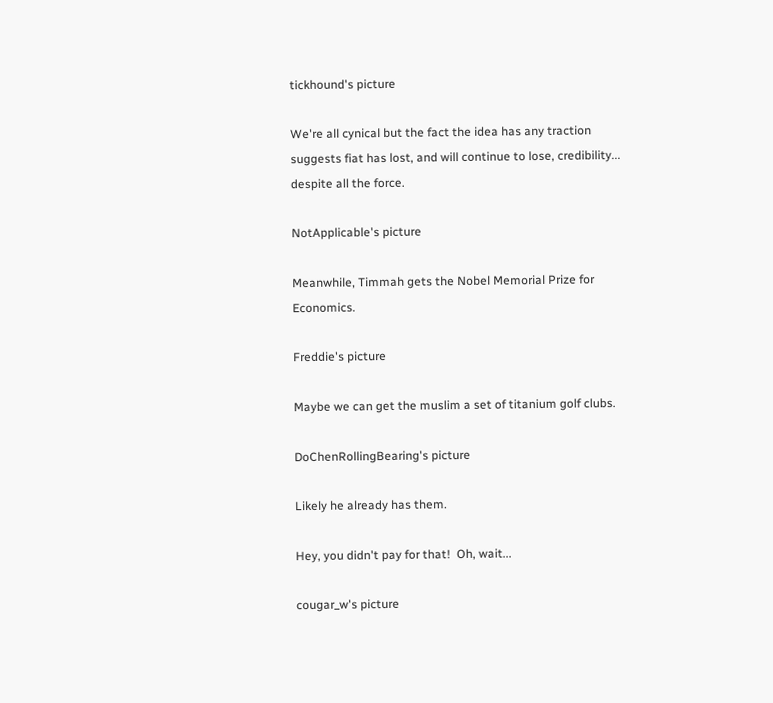tickhound's picture

We're all cynical but the fact the idea has any traction suggests fiat has lost, and will continue to lose, credibility... despite all the force.

NotApplicable's picture

Meanwhile, Timmah gets the Nobel Memorial Prize for Economics.

Freddie's picture

Maybe we can get the muslim a set of titanium golf clubs.

DoChenRollingBearing's picture

Likely he already has them.

Hey, you didn't pay for that!  Oh, wait...

cougar_w's picture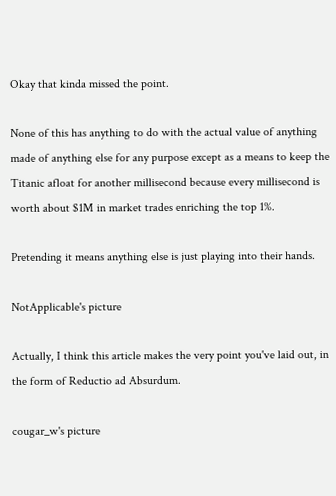Okay that kinda missed the point.

None of this has anything to do with the actual value of anything made of anything else for any purpose except as a means to keep the Titanic afloat for another millisecond because every millisecond is worth about $1M in market trades enriching the top 1%.

Pretending it means anything else is just playing into their hands.

NotApplicable's picture

Actually, I think this article makes the very point you've laid out, in the form of Reductio ad Absurdum.

cougar_w's picture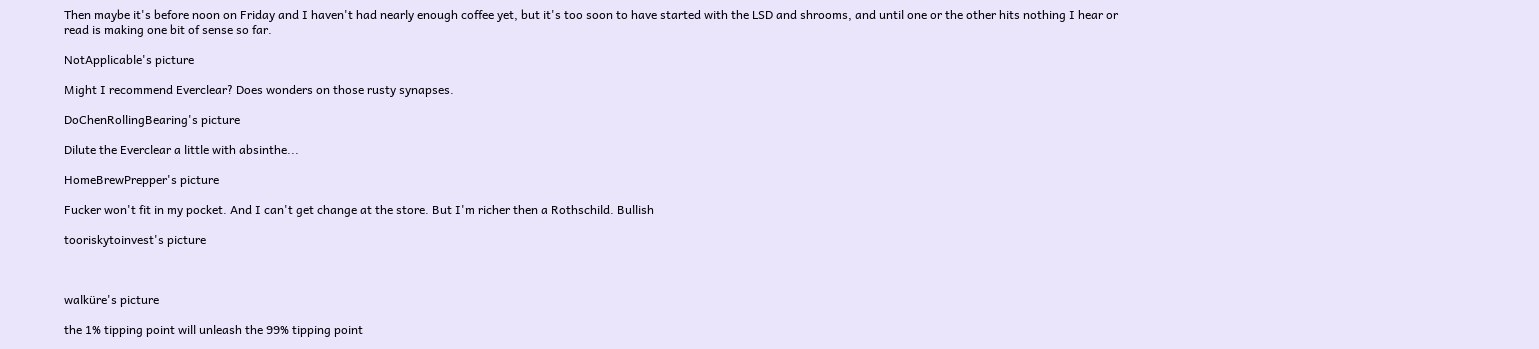Then maybe it's before noon on Friday and I haven't had nearly enough coffee yet, but it's too soon to have started with the LSD and shrooms, and until one or the other hits nothing I hear or read is making one bit of sense so far.

NotApplicable's picture

Might I recommend Everclear? Does wonders on those rusty synapses.

DoChenRollingBearing's picture

Dilute the Everclear a little with absinthe...

HomeBrewPrepper's picture

Fucker won't fit in my pocket. And I can't get change at the store. But I'm richer then a Rothschild. Bullish

tooriskytoinvest's picture



walküre's picture

the 1% tipping point will unleash the 99% tipping point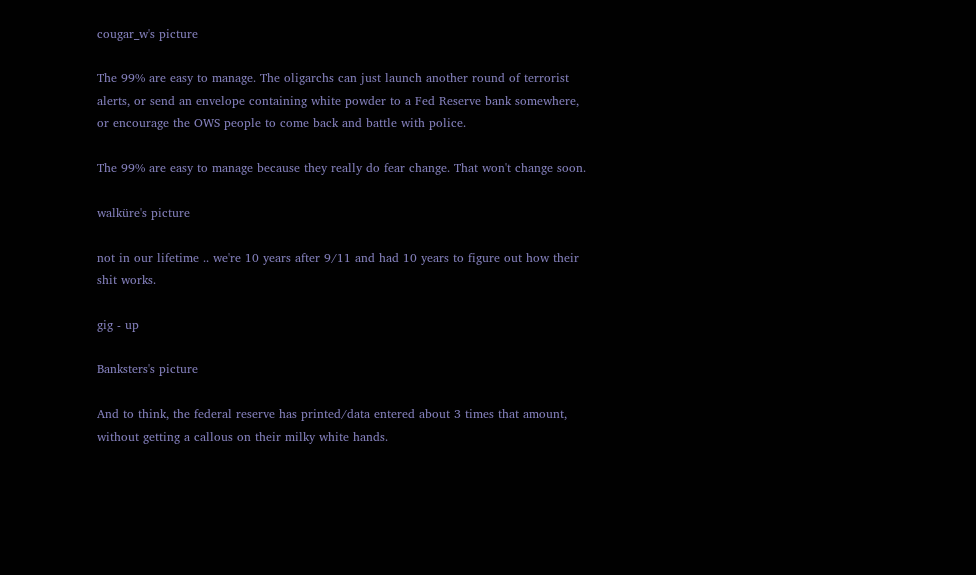cougar_w's picture

The 99% are easy to manage. The oligarchs can just launch another round of terrorist alerts, or send an envelope containing white powder to a Fed Reserve bank somewhere, or encourage the OWS people to come back and battle with police.

The 99% are easy to manage because they really do fear change. That won't change soon.

walküre's picture

not in our lifetime .. we're 10 years after 9/11 and had 10 years to figure out how their shit works.

gig - up

Banksters's picture

And to think, the federal reserve has printed/data entered about 3 times that amount, without getting a callous on their milky white hands.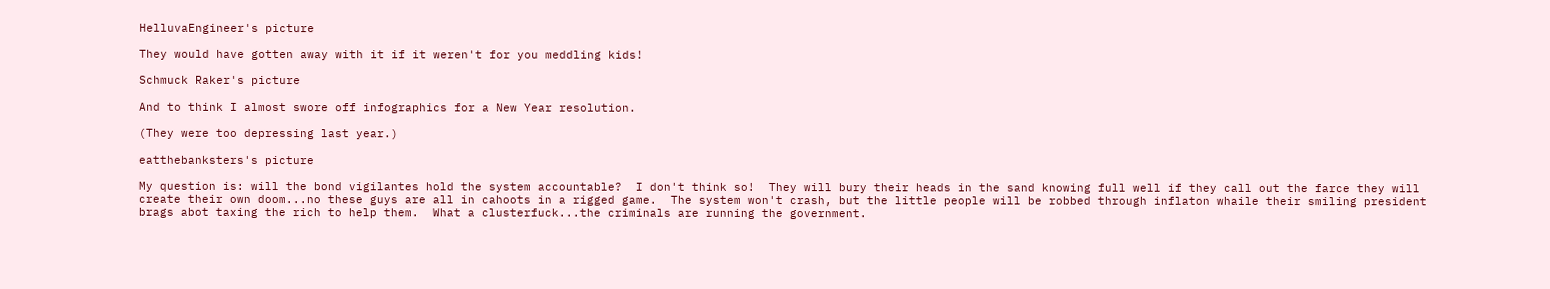HelluvaEngineer's picture

They would have gotten away with it if it weren't for you meddling kids!

Schmuck Raker's picture

And to think I almost swore off infographics for a New Year resolution.

(They were too depressing last year.)

eatthebanksters's picture

My question is: will the bond vigilantes hold the system accountable?  I don't think so!  They will bury their heads in the sand knowing full well if they call out the farce they will create their own doom...no these guys are all in cahoots in a rigged game.  The system won't crash, but the little people will be robbed through inflaton whaile their smiling president brags abot taxing the rich to help them.  What a clusterfuck...the criminals are running the government.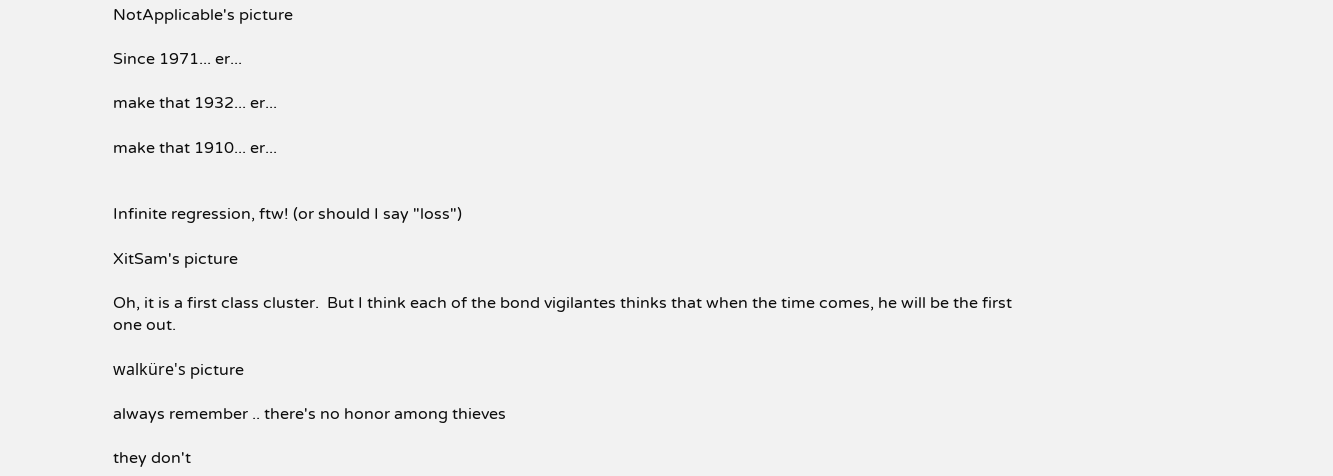NotApplicable's picture

Since 1971... er...

make that 1932... er...

make that 1910... er...


Infinite regression, ftw! (or should I say "loss")

XitSam's picture

Oh, it is a first class cluster.  But I think each of the bond vigilantes thinks that when the time comes, he will be the first one out.

walküre's picture

always remember .. there's no honor among thieves

they don't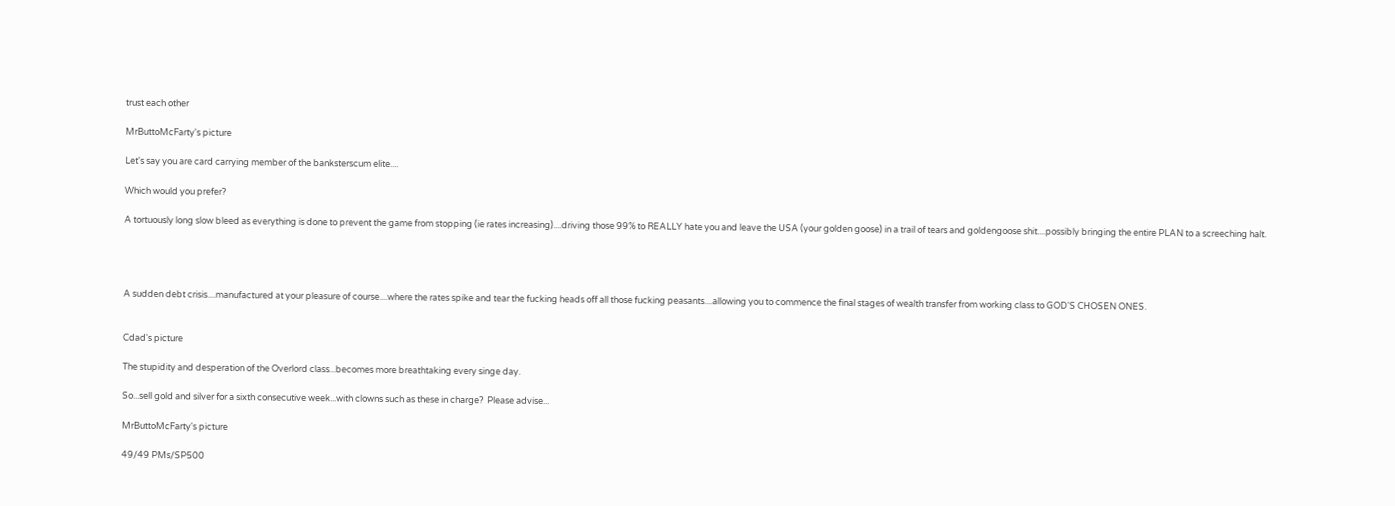trust each other

MrButtoMcFarty's picture

Let's say you are card carrying member of the banksterscum elite....

Which would you prefer?

A tortuously long slow bleed as everything is done to prevent the game from stopping (ie rates increasing)....driving those 99% to REALLY hate you and leave the USA (your golden goose) in a trail of tears and goldengoose shit....possibly bringing the entire PLAN to a screeching halt.




A sudden debt crisis....manufactured at your pleasure of course....where the rates spike and tear the fucking heads off all those fucking peasants....allowing you to commence the final stages of wealth transfer from working class to GOD'S CHOSEN ONES.


Cdad's picture

The stupidity and desperation of the Overlord class...becomes more breathtaking every singe day.

So...sell gold and silver for a sixth consecutive week...with clowns such as these in charge?  Please advise...

MrButtoMcFarty's picture

49/49 PMs/SP500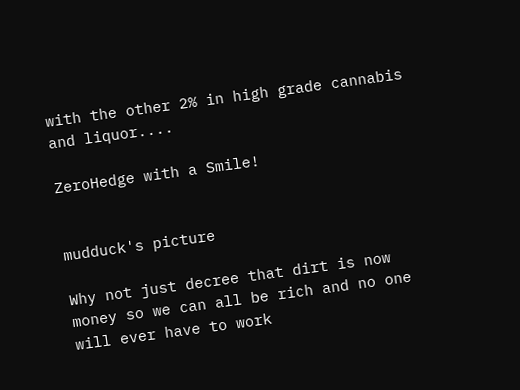with the other 2% in high grade cannabis and liquor....

ZeroHedge with a Smile!


mudduck's picture

Why not just decree that dirt is now money so we can all be rich and no one will ever have to work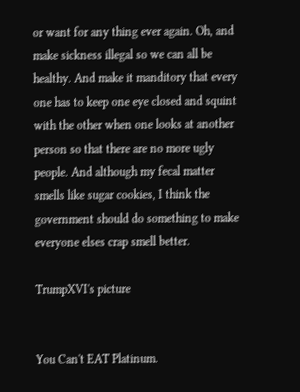or want for any thing ever again. Oh, and make sickness illegal so we can all be healthy. And make it manditory that every one has to keep one eye closed and squint with the other when one looks at another person so that there are no more ugly people. And although my fecal matter smells like sugar cookies, I think the government should do something to make everyone elses crap smell better.

TrumpXVI's picture


You Can't EAT Platinum.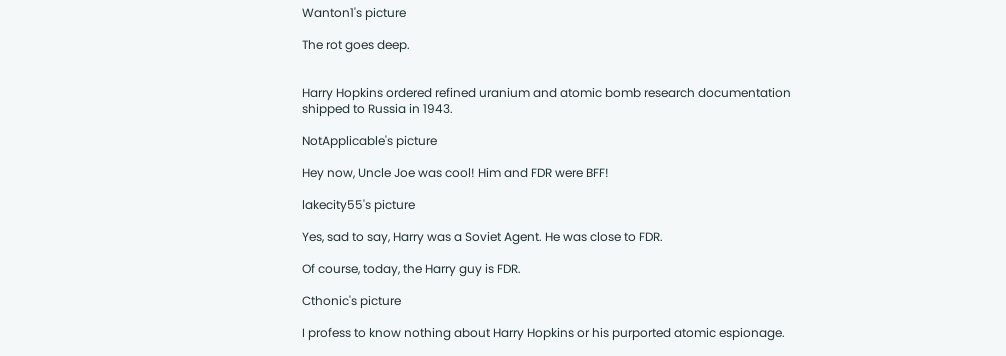Wanton1's picture

The rot goes deep.


Harry Hopkins ordered refined uranium and atomic bomb research documentation shipped to Russia in 1943.

NotApplicable's picture

Hey now, Uncle Joe was cool! Him and FDR were BFF!

lakecity55's picture

Yes, sad to say, Harry was a Soviet Agent. He was close to FDR.

Of course, today, the Harry guy is FDR.

Cthonic's picture

I profess to know nothing about Harry Hopkins or his purported atomic espionage.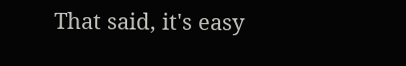That said, it's easy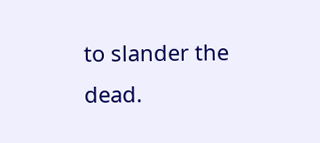to slander the dead.